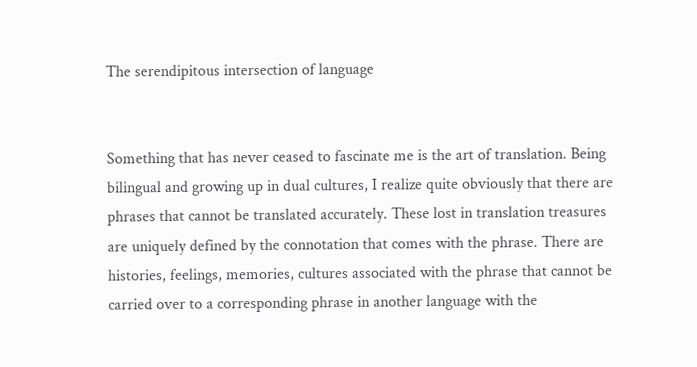The serendipitous intersection of language


Something that has never ceased to fascinate me is the art of translation. Being bilingual and growing up in dual cultures, I realize quite obviously that there are phrases that cannot be translated accurately. These lost in translation treasures are uniquely defined by the connotation that comes with the phrase. There are histories, feelings, memories, cultures associated with the phrase that cannot be carried over to a corresponding phrase in another language with the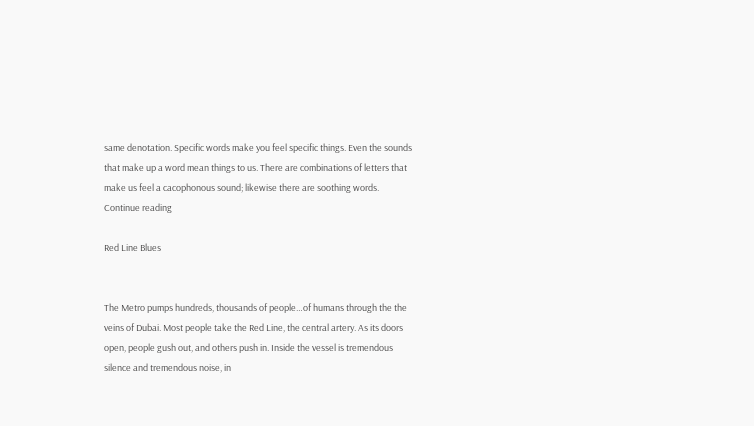same denotation. Specific words make you feel specific things. Even the sounds that make up a word mean things to us. There are combinations of letters that make us feel a cacophonous sound; likewise there are soothing words. Continue reading

Red Line Blues


The Metro pumps hundreds, thousands of people…of humans through the the veins of Dubai. Most people take the Red Line, the central artery. As its doors open, people gush out, and others push in. Inside the vessel is tremendous silence and tremendous noise, in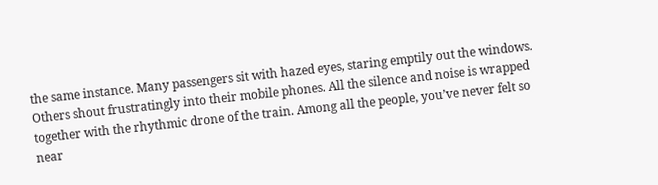the same instance. Many passengers sit with hazed eyes, staring emptily out the windows. Others shout frustratingly into their mobile phones. All the silence and noise is wrapped together with the rhythmic drone of the train. Among all the people, you’ve never felt so near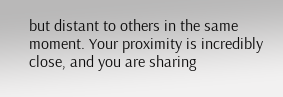but distant to others in the same moment. Your proximity is incredibly close, and you are sharing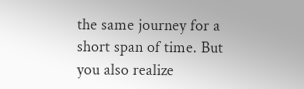the same journey for a short span of time. But you also realize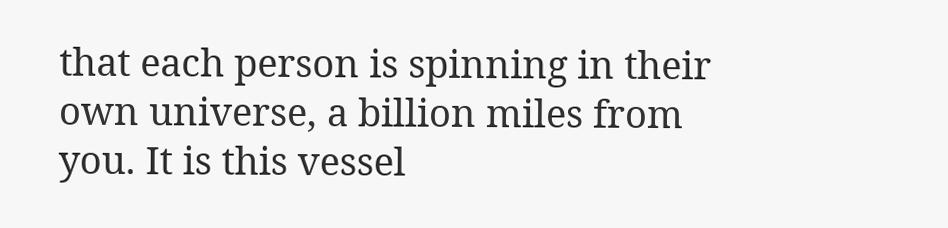that each person is spinning in their own universe, a billion miles from you. It is this vessel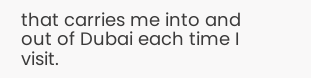that carries me into and out of Dubai each time I visit.